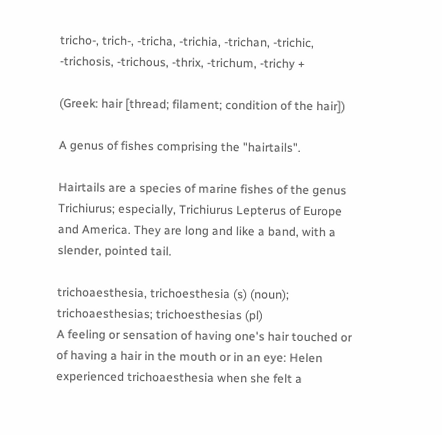tricho-, trich-, -tricha, -trichia, -trichan, -trichic, -trichosis, -trichous, -thrix, -trichum, -trichy +

(Greek: hair [thread; filament; condition of the hair])

A genus of fishes comprising the "hairtails".

Hairtails are a species of marine fishes of the genus Trichiurus; especially, Trichiurus Lepterus of Europe and America. They are long and like a band, with a slender, pointed tail.

trichoaesthesia, trichoesthesia (s) (noun); trichoaesthesias; trichoesthesias (pl)
A feeling or sensation of having one's hair touched or of having a hair in the mouth or in an eye: Helen experienced trichoaesthesia when she felt a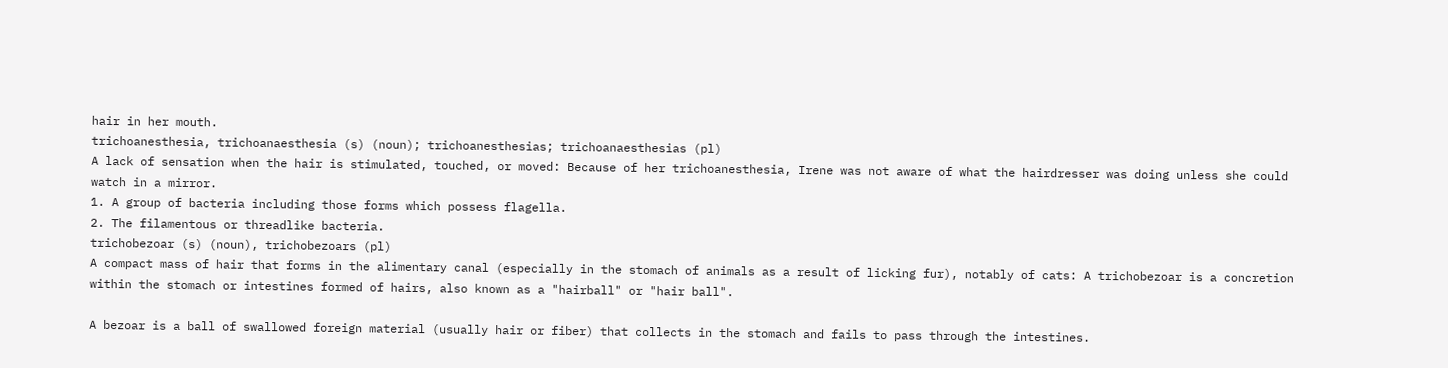hair in her mouth.
trichoanesthesia, trichoanaesthesia (s) (noun); trichoanesthesias; trichoanaesthesias (pl)
A lack of sensation when the hair is stimulated, touched, or moved: Because of her trichoanesthesia, Irene was not aware of what the hairdresser was doing unless she could watch in a mirror.
1. A group of bacteria including those forms which possess flagella.
2. The filamentous or threadlike bacteria.
trichobezoar (s) (noun), trichobezoars (pl)
A compact mass of hair that forms in the alimentary canal (especially in the stomach of animals as a result of licking fur), notably of cats: A trichobezoar is a concretion within the stomach or intestines formed of hairs, also known as a "hairball" or "hair ball".

A bezoar is a ball of swallowed foreign material (usually hair or fiber) that collects in the stomach and fails to pass through the intestines.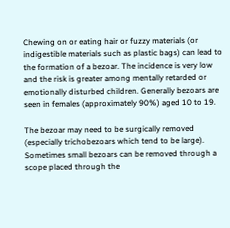Chewing on or eating hair or fuzzy materials (or indigestible materials such as plastic bags) can lead to the formation of a bezoar. The incidence is very low and the risk is greater among mentally retarded or emotionally disturbed children. Generally bezoars are seen in females (approximately 90%) aged 10 to 19.

The bezoar may need to be surgically removed (especially trichobezoars which tend to be large). Sometimes small bezoars can be removed through a scope placed through the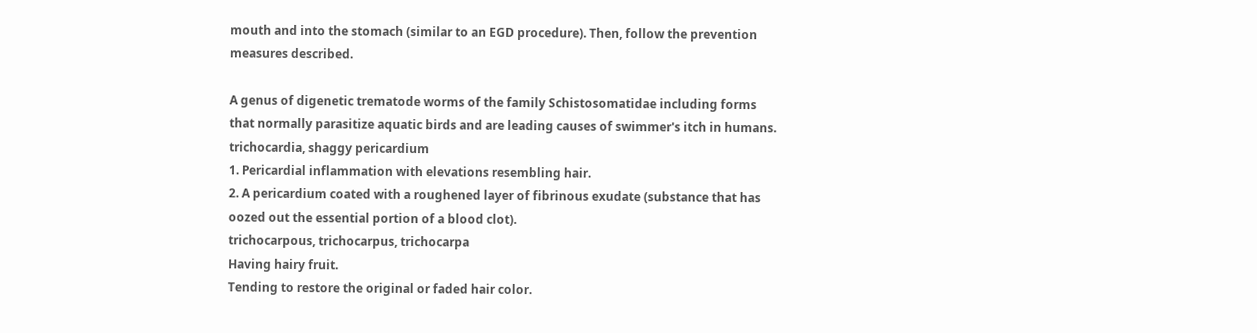mouth and into the stomach (similar to an EGD procedure). Then, follow the prevention measures described.

A genus of digenetic trematode worms of the family Schistosomatidae including forms that normally parasitize aquatic birds and are leading causes of swimmer's itch in humans.
trichocardia, shaggy pericardium
1. Pericardial inflammation with elevations resembling hair.
2. A pericardium coated with a roughened layer of fibrinous exudate (substance that has oozed out the essential portion of a blood clot).
trichocarpous, trichocarpus, trichocarpa
Having hairy fruit.
Tending to restore the original or faded hair color.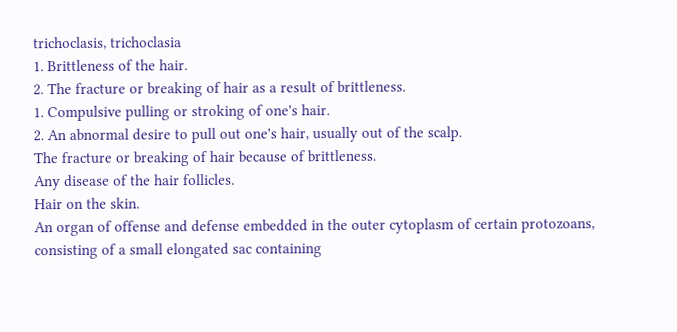trichoclasis, trichoclasia
1. Brittleness of the hair.
2. The fracture or breaking of hair as a result of brittleness.
1. Compulsive pulling or stroking of one's hair.
2. An abnormal desire to pull out one's hair, usually out of the scalp.
The fracture or breaking of hair because of brittleness.
Any disease of the hair follicles.
Hair on the skin.
An organ of offense and defense embedded in the outer cytoplasm of certain protozoans, consisting of a small elongated sac containing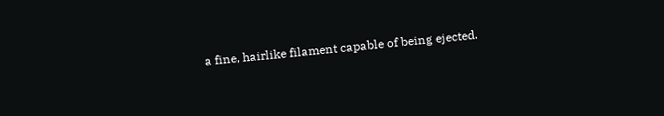a fine, hairlike filament capable of being ejected.